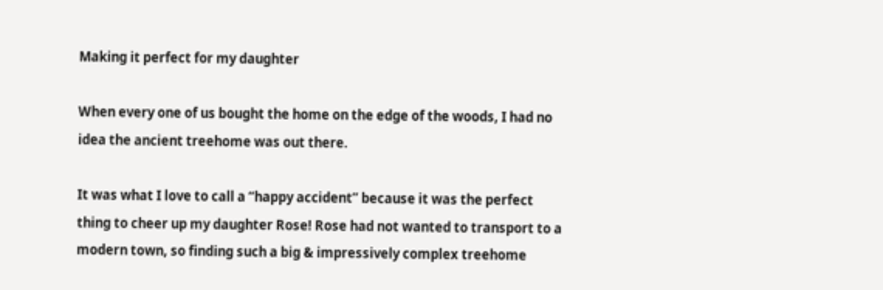Making it perfect for my daughter

When every one of us bought the home on the edge of the woods, I had no idea the ancient treehome was out there.

It was what I love to call a “happy accident” because it was the perfect thing to cheer up my daughter Rose! Rose had not wanted to transport to a modern town, so finding such a big & impressively complex treehome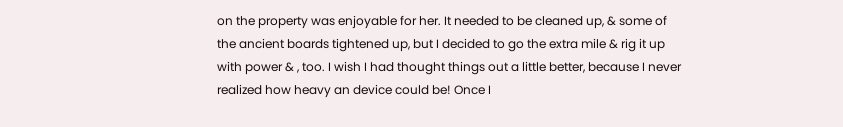on the property was enjoyable for her. It needed to be cleaned up, & some of the ancient boards tightened up, but I decided to go the extra mile & rig it up with power & , too. I wish I had thought things out a little better, because I never realized how heavy an device could be! Once I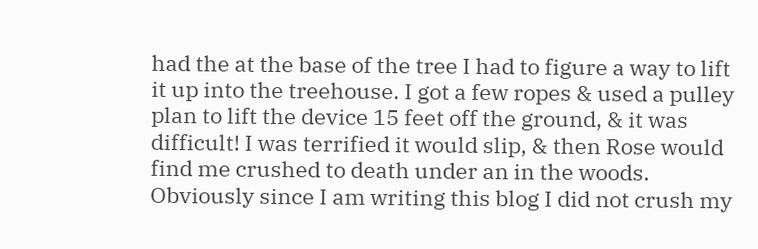had the at the base of the tree I had to figure a way to lift it up into the treehouse. I got a few ropes & used a pulley plan to lift the device 15 feet off the ground, & it was difficult! I was terrified it would slip, & then Rose would find me crushed to death under an in the woods. Obviously since I am writing this blog I did not crush my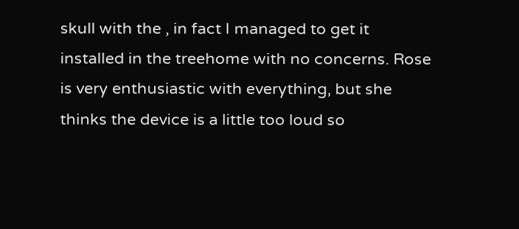skull with the , in fact I managed to get it installed in the treehome with no concerns. Rose is very enthusiastic with everything, but she thinks the device is a little too loud so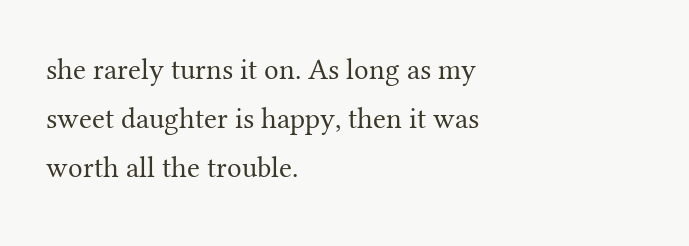she rarely turns it on. As long as my sweet daughter is happy, then it was worth all the trouble.